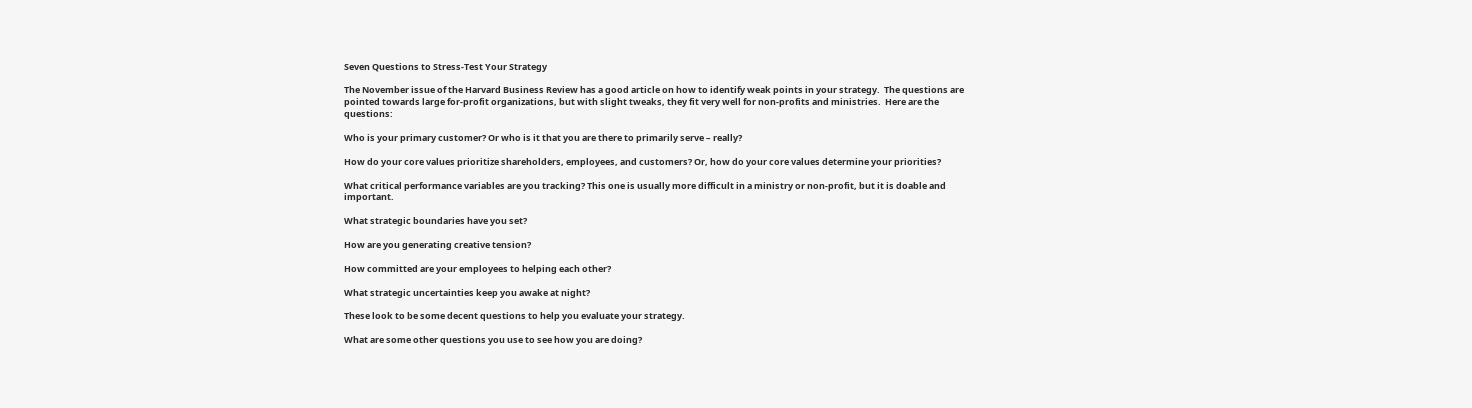Seven Questions to Stress-Test Your Strategy

The November issue of the Harvard Business Review has a good article on how to identify weak points in your strategy.  The questions are pointed towards large for-profit organizations, but with slight tweaks, they fit very well for non-profits and ministries.  Here are the questions:

Who is your primary customer? Or who is it that you are there to primarily serve – really?

How do your core values prioritize shareholders, employees, and customers? Or, how do your core values determine your priorities?

What critical performance variables are you tracking? This one is usually more difficult in a ministry or non-profit, but it is doable and important.

What strategic boundaries have you set?

How are you generating creative tension?

How committed are your employees to helping each other?

What strategic uncertainties keep you awake at night?

These look to be some decent questions to help you evaluate your strategy.

What are some other questions you use to see how you are doing?